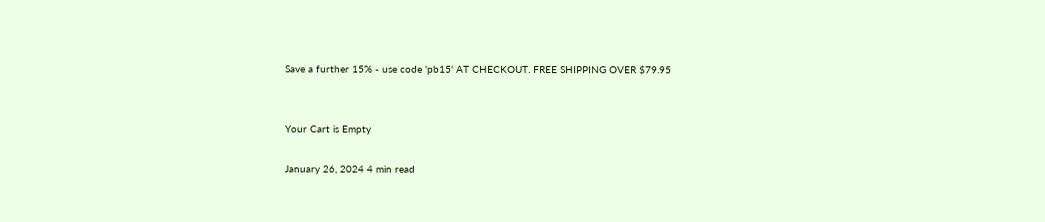Save a further 15% - use code 'pb15' AT CHECKOUT. FREE SHIPPING OVER $79.95


Your Cart is Empty

January 26, 2024 4 min read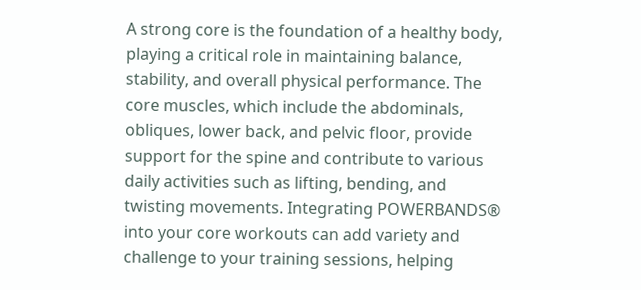A strong core is the foundation of a healthy body, playing a critical role in maintaining balance, stability, and overall physical performance. The core muscles, which include the abdominals, obliques, lower back, and pelvic floor, provide support for the spine and contribute to various daily activities such as lifting, bending, and twisting movements. Integrating POWERBANDS® into your core workouts can add variety and challenge to your training sessions, helping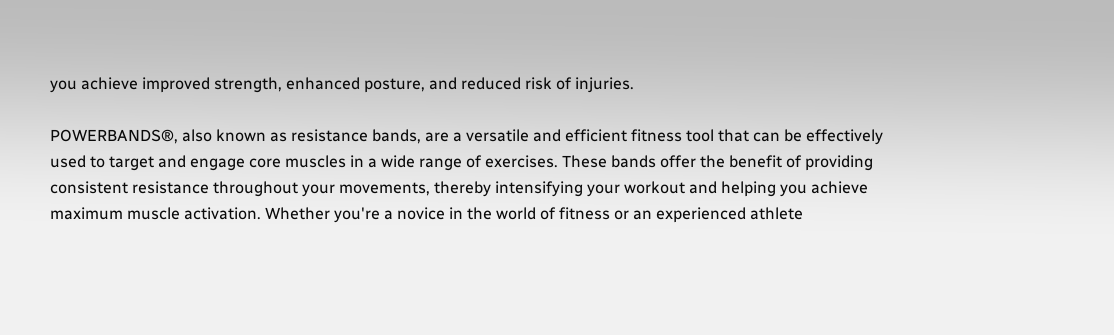you achieve improved strength, enhanced posture, and reduced risk of injuries.

POWERBANDS®, also known as resistance bands, are a versatile and efficient fitness tool that can be effectively used to target and engage core muscles in a wide range of exercises. These bands offer the benefit of providing consistent resistance throughout your movements, thereby intensifying your workout and helping you achieve maximum muscle activation. Whether you're a novice in the world of fitness or an experienced athlete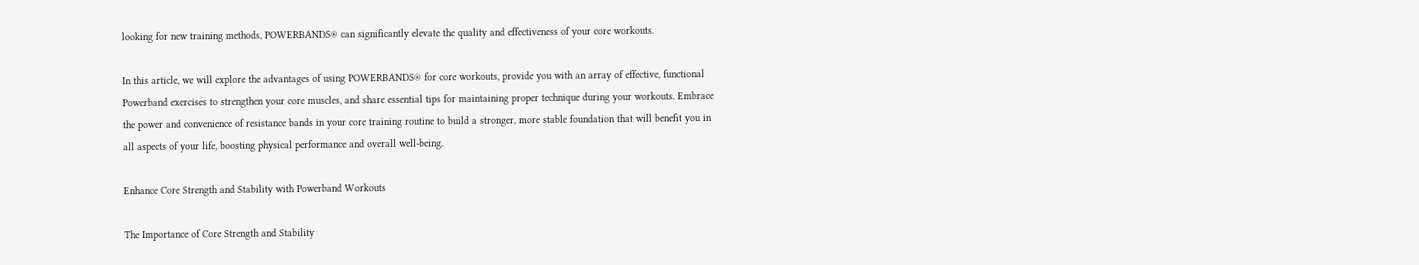looking for new training methods, POWERBANDS® can significantly elevate the quality and effectiveness of your core workouts.

In this article, we will explore the advantages of using POWERBANDS® for core workouts, provide you with an array of effective, functional Powerband exercises to strengthen your core muscles, and share essential tips for maintaining proper technique during your workouts. Embrace the power and convenience of resistance bands in your core training routine to build a stronger, more stable foundation that will benefit you in all aspects of your life, boosting physical performance and overall well-being.

Enhance Core Strength and Stability with Powerband Workouts

The Importance of Core Strength and Stability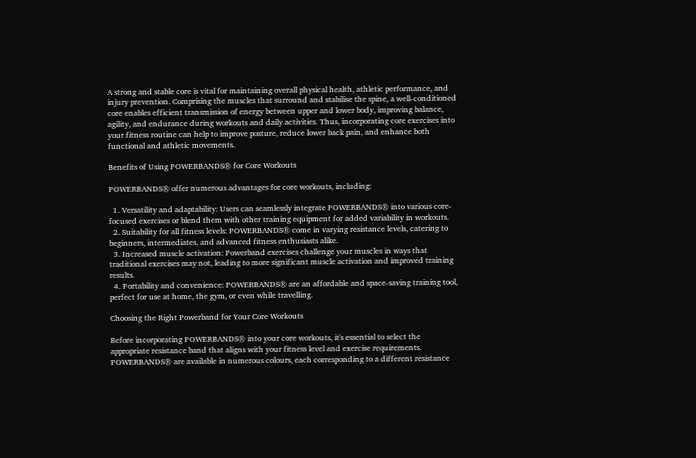A strong and stable core is vital for maintaining overall physical health, athletic performance, and injury prevention. Comprising the muscles that surround and stabilise the spine, a well-conditioned core enables efficient transmission of energy between upper and lower body, improving balance, agility, and endurance during workouts and daily activities. Thus, incorporating core exercises into your fitness routine can help to improve posture, reduce lower back pain, and enhance both functional and athletic movements.

Benefits of Using POWERBANDS® for Core Workouts

POWERBANDS® offer numerous advantages for core workouts, including:

  1. Versatility and adaptability: Users can seamlessly integrate POWERBANDS® into various core-focused exercises or blend them with other training equipment for added variability in workouts.
  2. Suitability for all fitness levels: POWERBANDS® come in varying resistance levels, catering to beginners, intermediates, and advanced fitness enthusiasts alike.
  3. Increased muscle activation: Powerband exercises challenge your muscles in ways that traditional exercises may not, leading to more significant muscle activation and improved training results.
  4. Portability and convenience: POWERBANDS® are an affordable and space-saving training tool, perfect for use at home, the gym, or even while travelling.

Choosing the Right Powerband for Your Core Workouts

Before incorporating POWERBANDS® into your core workouts, it's essential to select the appropriate resistance band that aligns with your fitness level and exercise requirements. POWERBANDS® are available in numerous colours, each corresponding to a different resistance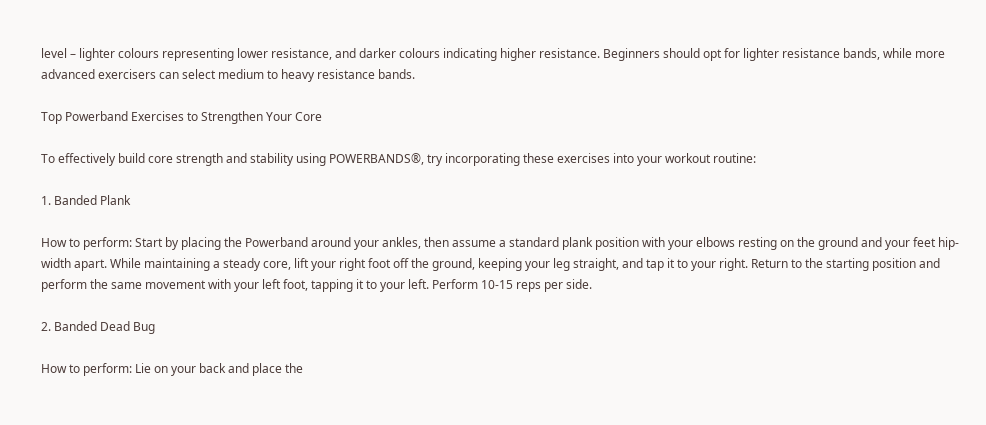level – lighter colours representing lower resistance, and darker colours indicating higher resistance. Beginners should opt for lighter resistance bands, while more advanced exercisers can select medium to heavy resistance bands.

Top Powerband Exercises to Strengthen Your Core

To effectively build core strength and stability using POWERBANDS®, try incorporating these exercises into your workout routine:

1. Banded Plank

How to perform: Start by placing the Powerband around your ankles, then assume a standard plank position with your elbows resting on the ground and your feet hip-width apart. While maintaining a steady core, lift your right foot off the ground, keeping your leg straight, and tap it to your right. Return to the starting position and perform the same movement with your left foot, tapping it to your left. Perform 10-15 reps per side.

2. Banded Dead Bug

How to perform: Lie on your back and place the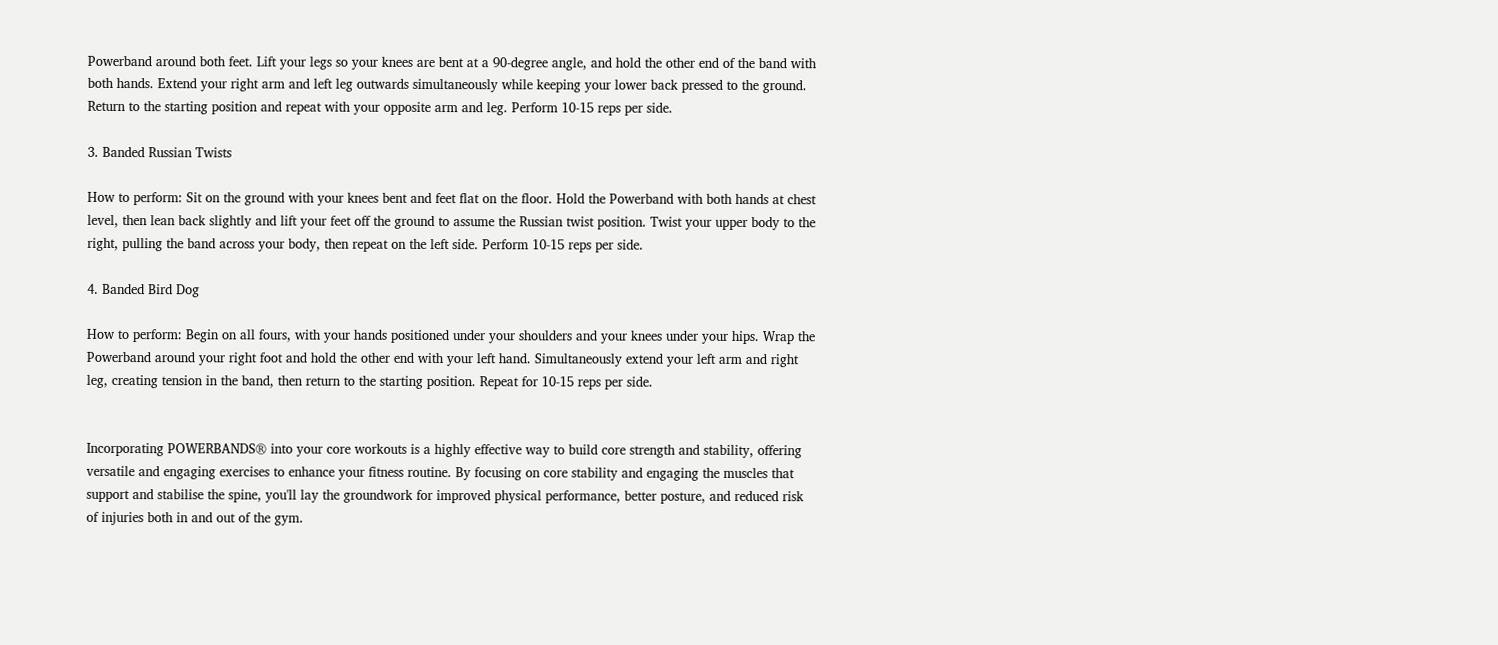Powerband around both feet. Lift your legs so your knees are bent at a 90-degree angle, and hold the other end of the band with both hands. Extend your right arm and left leg outwards simultaneously while keeping your lower back pressed to the ground. Return to the starting position and repeat with your opposite arm and leg. Perform 10-15 reps per side.

3. Banded Russian Twists

How to perform: Sit on the ground with your knees bent and feet flat on the floor. Hold the Powerband with both hands at chest level, then lean back slightly and lift your feet off the ground to assume the Russian twist position. Twist your upper body to the right, pulling the band across your body, then repeat on the left side. Perform 10-15 reps per side.

4. Banded Bird Dog

How to perform: Begin on all fours, with your hands positioned under your shoulders and your knees under your hips. Wrap the Powerband around your right foot and hold the other end with your left hand. Simultaneously extend your left arm and right leg, creating tension in the band, then return to the starting position. Repeat for 10-15 reps per side.


Incorporating POWERBANDS® into your core workouts is a highly effective way to build core strength and stability, offering versatile and engaging exercises to enhance your fitness routine. By focusing on core stability and engaging the muscles that support and stabilise the spine, you'll lay the groundwork for improved physical performance, better posture, and reduced risk of injuries both in and out of the gym.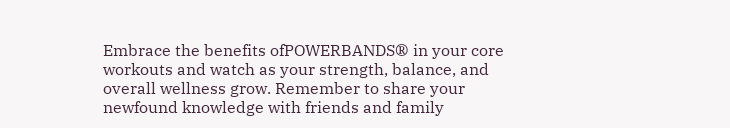Embrace the benefits ofPOWERBANDS® in your core workouts and watch as your strength, balance, and overall wellness grow. Remember to share your newfound knowledge with friends and family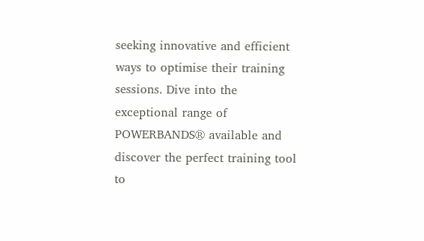seeking innovative and efficient ways to optimise their training sessions. Dive into the exceptional range of POWERBANDS® available and discover the perfect training tool to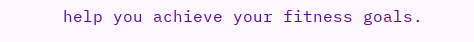help you achieve your fitness goals.